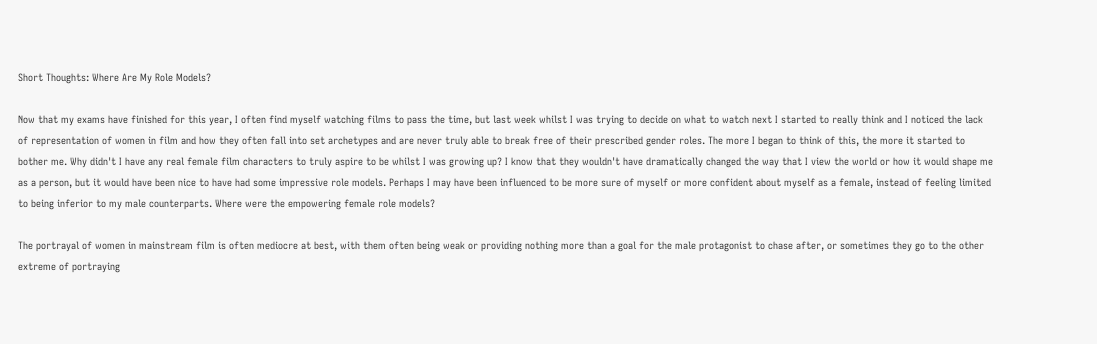Short Thoughts: Where Are My Role Models?

Now that my exams have finished for this year, I often find myself watching films to pass the time, but last week whilst I was trying to decide on what to watch next I started to really think and I noticed the lack of representation of women in film and how they often fall into set archetypes and are never truly able to break free of their prescribed gender roles. The more I began to think of this, the more it started to bother me. Why didn't I have any real female film characters to truly aspire to be whilst I was growing up? I know that they wouldn't have dramatically changed the way that I view the world or how it would shape me as a person, but it would have been nice to have had some impressive role models. Perhaps I may have been influenced to be more sure of myself or more confident about myself as a female, instead of feeling limited to being inferior to my male counterparts. Where were the empowering female role models?

The portrayal of women in mainstream film is often mediocre at best, with them often being weak or providing nothing more than a goal for the male protagonist to chase after, or sometimes they go to the other extreme of portraying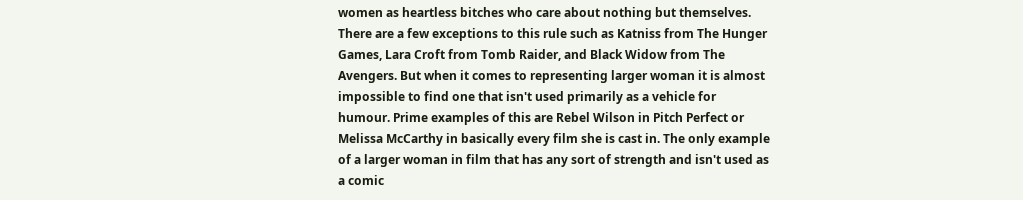women as heartless bitches who care about nothing but themselves. There are a few exceptions to this rule such as Katniss from The Hunger Games, Lara Croft from Tomb Raider, and Black Widow from The Avengers. But when it comes to representing larger woman it is almost impossible to find one that isn't used primarily as a vehicle for humour. Prime examples of this are Rebel Wilson in Pitch Perfect or Melissa McCarthy in basically every film she is cast in. The only example of a larger woman in film that has any sort of strength and isn't used as a comic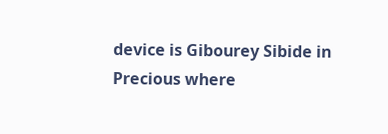device is Gibourey Sibide in Precious where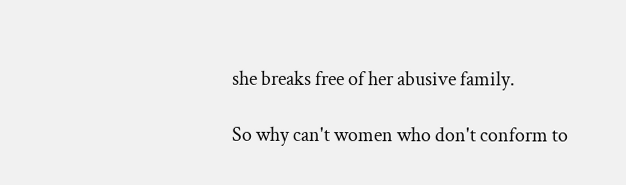she breaks free of her abusive family.

So why can't women who don't conform to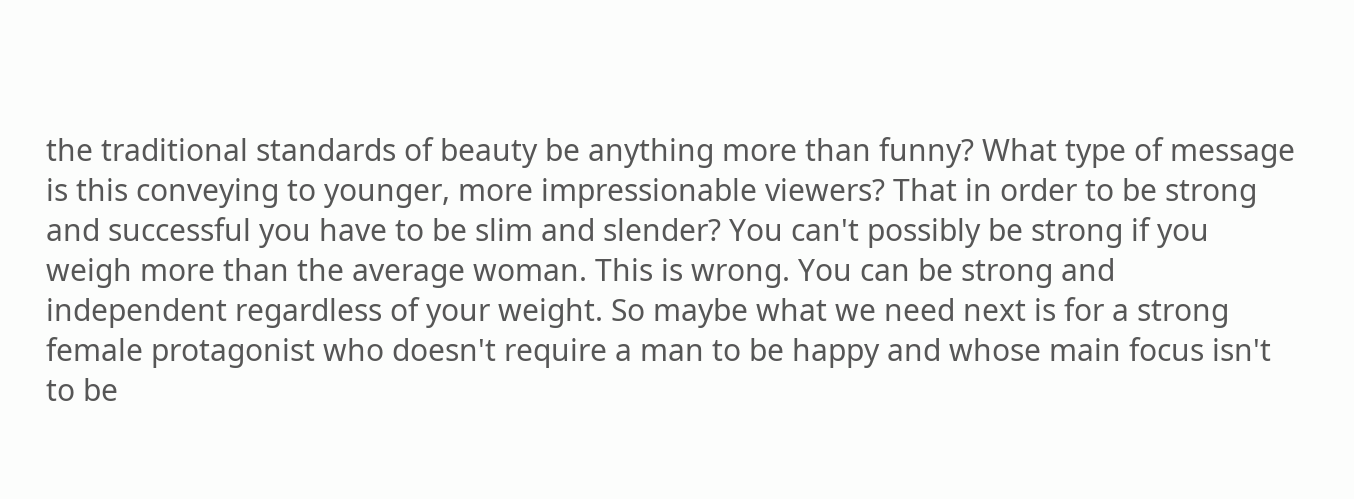the traditional standards of beauty be anything more than funny? What type of message is this conveying to younger, more impressionable viewers? That in order to be strong and successful you have to be slim and slender? You can't possibly be strong if you weigh more than the average woman. This is wrong. You can be strong and independent regardless of your weight. So maybe what we need next is for a strong female protagonist who doesn't require a man to be happy and whose main focus isn't to be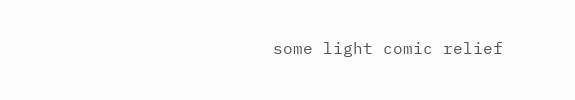some light comic relief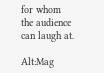for whom the audience can laugh at.

Alt:Mag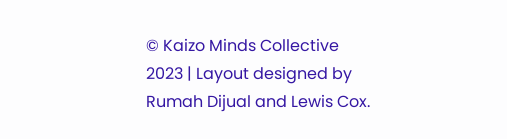© Kaizo Minds Collective 2023 | Layout designed by Rumah Dijual and Lewis Cox.